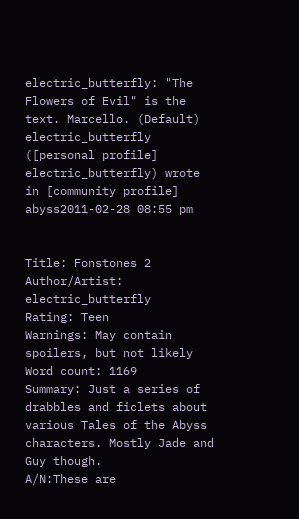electric_butterfly: "The Flowers of Evil" is the text. Marcello. (Default)
electric_butterfly ([personal profile] electric_butterfly) wrote in [community profile] abyss2011-02-28 08:55 pm


Title: Fonstones 2
Author/Artist: electric_butterfly
Rating: Teen
Warnings: May contain spoilers, but not likely
Word count: 1169
Summary: Just a series of drabbles and ficlets about various Tales of the Abyss characters. Mostly Jade and Guy though.
A/N:These are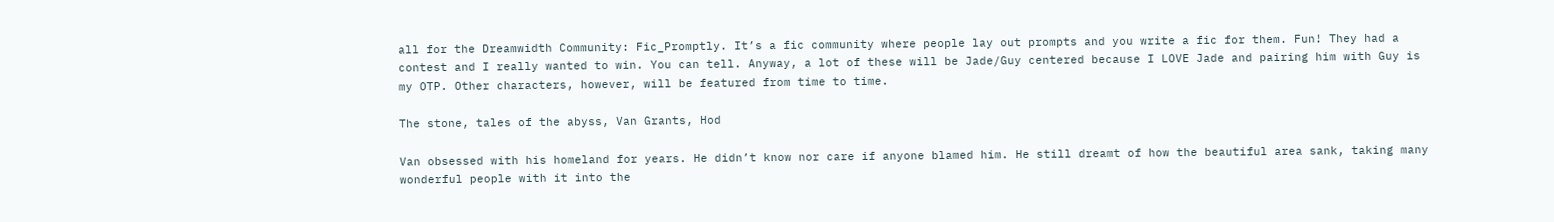all for the Dreamwidth Community: Fic_Promptly. It’s a fic community where people lay out prompts and you write a fic for them. Fun! They had a contest and I really wanted to win. You can tell. Anyway, a lot of these will be Jade/Guy centered because I LOVE Jade and pairing him with Guy is my OTP. Other characters, however, will be featured from time to time.

The stone, tales of the abyss, Van Grants, Hod

Van obsessed with his homeland for years. He didn’t know nor care if anyone blamed him. He still dreamt of how the beautiful area sank, taking many wonderful people with it into the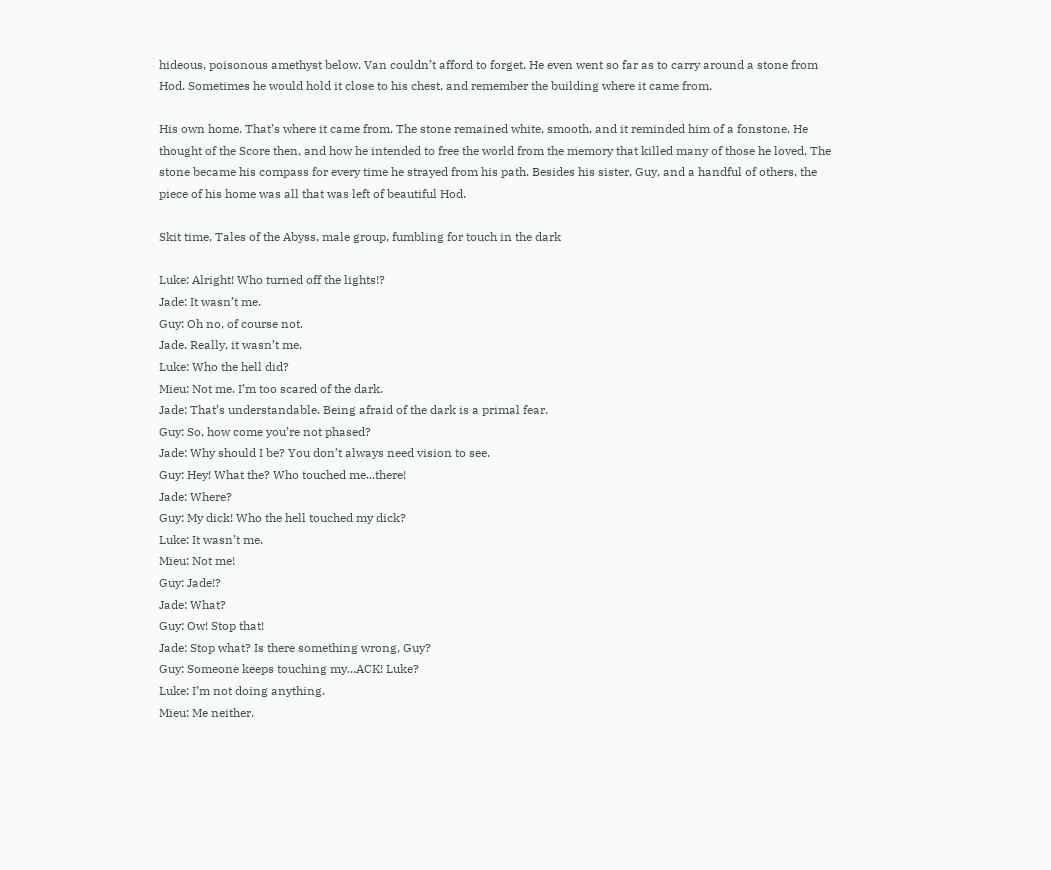hideous, poisonous amethyst below. Van couldn’t afford to forget. He even went so far as to carry around a stone from Hod. Sometimes he would hold it close to his chest, and remember the building where it came from.

His own home. That’s where it came from. The stone remained white, smooth, and it reminded him of a fonstone. He thought of the Score then, and how he intended to free the world from the memory that killed many of those he loved. The stone became his compass for every time he strayed from his path. Besides his sister, Guy, and a handful of others, the piece of his home was all that was left of beautiful Hod.

Skit time, Tales of the Abyss, male group, fumbling for touch in the dark

Luke: Alright! Who turned off the lights!?
Jade: It wasn’t me.
Guy: Oh no, of course not.
Jade. Really, it wasn’t me.
Luke: Who the hell did?
Mieu: Not me. I’m too scared of the dark.
Jade: That’s understandable. Being afraid of the dark is a primal fear.
Guy: So, how come you’re not phased?
Jade: Why should I be? You don’t always need vision to see.
Guy: Hey! What the? Who touched me...there!
Jade: Where?
Guy: My dick! Who the hell touched my dick?
Luke: It wasn’t me.
Mieu: Not me!
Guy: Jade!?
Jade: What?
Guy: Ow! Stop that!
Jade: Stop what? Is there something wrong, Guy?
Guy: Someone keeps touching my...ACK! Luke?
Luke: I’m not doing anything.
Mieu: Me neither.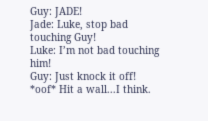Guy: JADE!
Jade: Luke, stop bad touching Guy!
Luke: I’m not bad touching him!
Guy: Just knock it off! *oof* Hit a wall...I think.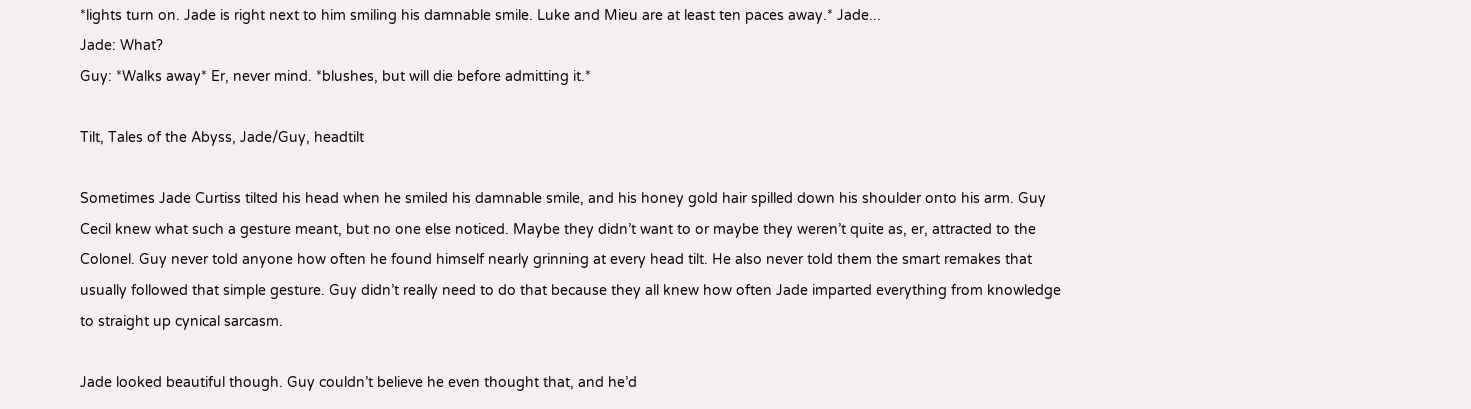*lights turn on. Jade is right next to him smiling his damnable smile. Luke and Mieu are at least ten paces away.* Jade...
Jade: What?
Guy: *Walks away* Er, never mind. *blushes, but will die before admitting it.*

Tilt, Tales of the Abyss, Jade/Guy, headtilt

Sometimes Jade Curtiss tilted his head when he smiled his damnable smile, and his honey gold hair spilled down his shoulder onto his arm. Guy Cecil knew what such a gesture meant, but no one else noticed. Maybe they didn’t want to or maybe they weren’t quite as, er, attracted to the Colonel. Guy never told anyone how often he found himself nearly grinning at every head tilt. He also never told them the smart remakes that usually followed that simple gesture. Guy didn’t really need to do that because they all knew how often Jade imparted everything from knowledge to straight up cynical sarcasm.

Jade looked beautiful though. Guy couldn’t believe he even thought that, and he’d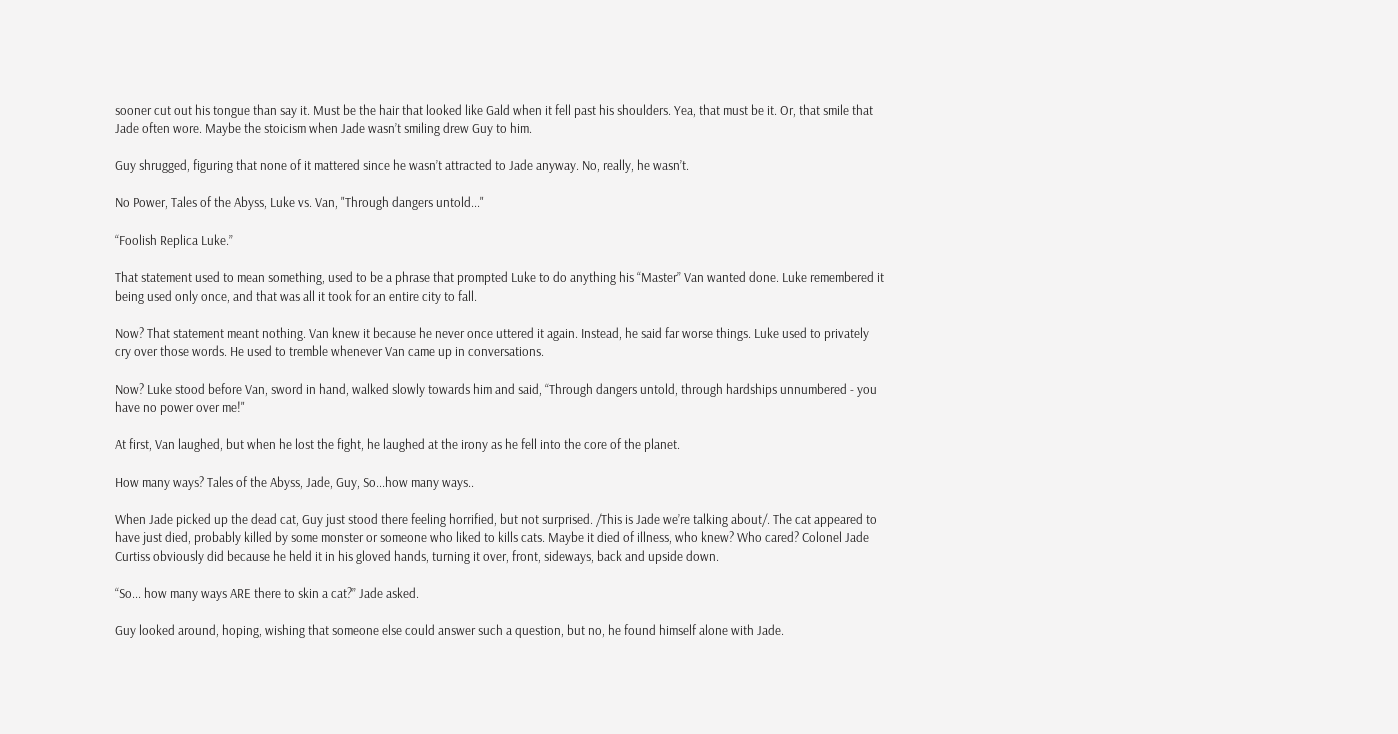sooner cut out his tongue than say it. Must be the hair that looked like Gald when it fell past his shoulders. Yea, that must be it. Or, that smile that Jade often wore. Maybe the stoicism when Jade wasn’t smiling drew Guy to him.

Guy shrugged, figuring that none of it mattered since he wasn’t attracted to Jade anyway. No, really, he wasn’t.

No Power, Tales of the Abyss, Luke vs. Van, "Through dangers untold..."

“Foolish Replica Luke.”

That statement used to mean something, used to be a phrase that prompted Luke to do anything his “Master” Van wanted done. Luke remembered it being used only once, and that was all it took for an entire city to fall.

Now? That statement meant nothing. Van knew it because he never once uttered it again. Instead, he said far worse things. Luke used to privately cry over those words. He used to tremble whenever Van came up in conversations.

Now? Luke stood before Van, sword in hand, walked slowly towards him and said, “Through dangers untold, through hardships unnumbered - you have no power over me!"

At first, Van laughed, but when he lost the fight, he laughed at the irony as he fell into the core of the planet.

How many ways? Tales of the Abyss, Jade, Guy, So...how many ways..

When Jade picked up the dead cat, Guy just stood there feeling horrified, but not surprised. /This is Jade we’re talking about/. The cat appeared to have just died, probably killed by some monster or someone who liked to kills cats. Maybe it died of illness, who knew? Who cared? Colonel Jade Curtiss obviously did because he held it in his gloved hands, turning it over, front, sideways, back and upside down.

“So... how many ways ARE there to skin a cat?” Jade asked.

Guy looked around, hoping, wishing that someone else could answer such a question, but no, he found himself alone with Jade.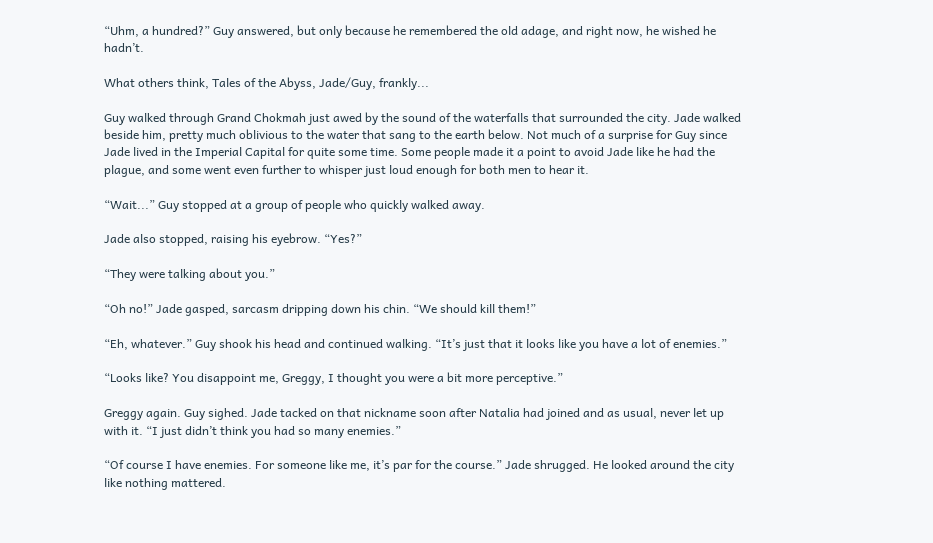“Uhm, a hundred?” Guy answered, but only because he remembered the old adage, and right now, he wished he hadn’t.

What others think, Tales of the Abyss, Jade/Guy, frankly...

Guy walked through Grand Chokmah just awed by the sound of the waterfalls that surrounded the city. Jade walked beside him, pretty much oblivious to the water that sang to the earth below. Not much of a surprise for Guy since Jade lived in the Imperial Capital for quite some time. Some people made it a point to avoid Jade like he had the plague, and some went even further to whisper just loud enough for both men to hear it.

“Wait...” Guy stopped at a group of people who quickly walked away.

Jade also stopped, raising his eyebrow. “Yes?”

“They were talking about you.”

“Oh no!” Jade gasped, sarcasm dripping down his chin. “We should kill them!”

“Eh, whatever.” Guy shook his head and continued walking. “It’s just that it looks like you have a lot of enemies.”

“Looks like? You disappoint me, Greggy, I thought you were a bit more perceptive.”

Greggy again. Guy sighed. Jade tacked on that nickname soon after Natalia had joined and as usual, never let up with it. “I just didn’t think you had so many enemies.”

“Of course I have enemies. For someone like me, it’s par for the course.” Jade shrugged. He looked around the city like nothing mattered.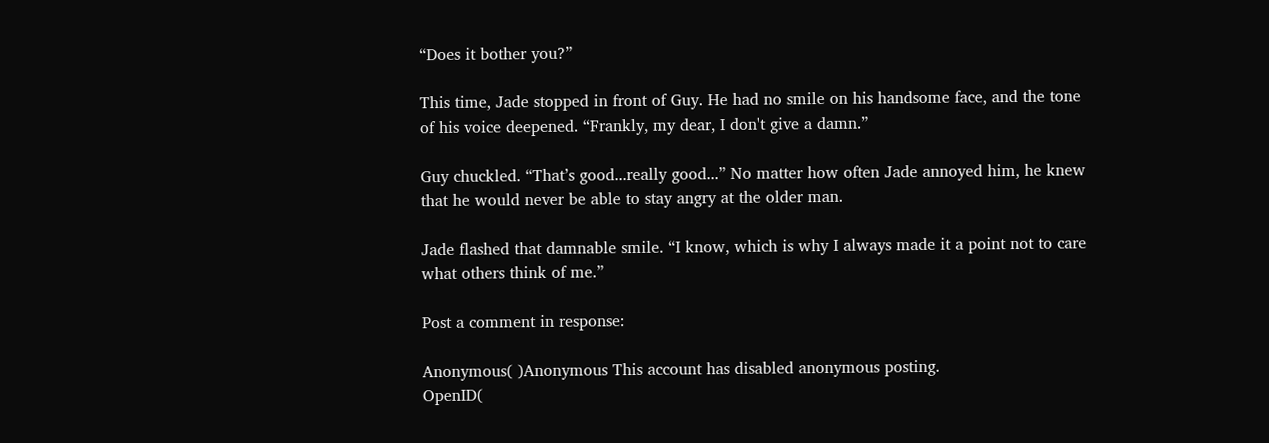“Does it bother you?”

This time, Jade stopped in front of Guy. He had no smile on his handsome face, and the tone of his voice deepened. “Frankly, my dear, I don't give a damn.”

Guy chuckled. “That’s good...really good...” No matter how often Jade annoyed him, he knew that he would never be able to stay angry at the older man.

Jade flashed that damnable smile. “I know, which is why I always made it a point not to care what others think of me.”

Post a comment in response:

Anonymous( )Anonymous This account has disabled anonymous posting.
OpenID(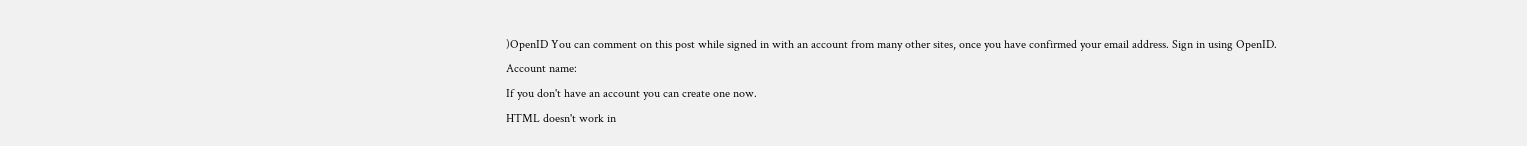)OpenID You can comment on this post while signed in with an account from many other sites, once you have confirmed your email address. Sign in using OpenID.
Account name:
If you don't have an account you can create one now.
HTML doesn't work in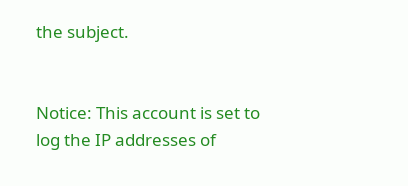the subject.


Notice: This account is set to log the IP addresses of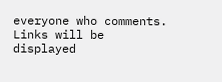everyone who comments.
Links will be displayed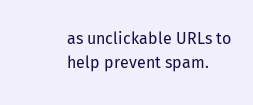as unclickable URLs to help prevent spam.